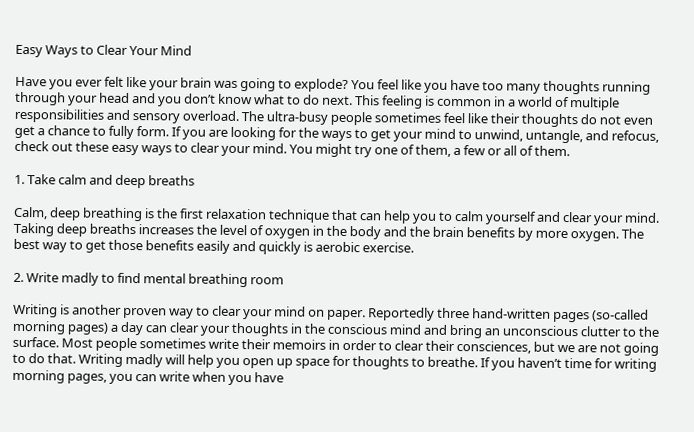Easy Ways to Clear Your Mind

Have you ever felt like your brain was going to explode? You feel like you have too many thoughts running through your head and you don’t know what to do next. This feeling is common in a world of multiple responsibilities and sensory overload. The ultra-busy people sometimes feel like their thoughts do not even get a chance to fully form. If you are looking for the ways to get your mind to unwind, untangle, and refocus, check out these easy ways to clear your mind. You might try one of them, a few or all of them.

1. Take calm and deep breaths

Calm, deep breathing is the first relaxation technique that can help you to calm yourself and clear your mind. Taking deep breaths increases the level of oxygen in the body and the brain benefits by more oxygen. The best way to get those benefits easily and quickly is aerobic exercise.

2. Write madly to find mental breathing room

Writing is another proven way to clear your mind on paper. Reportedly three hand-written pages (so-called morning pages) a day can clear your thoughts in the conscious mind and bring an unconscious clutter to the surface. Most people sometimes write their memoirs in order to clear their consciences, but we are not going to do that. Writing madly will help you open up space for thoughts to breathe. If you haven’t time for writing morning pages, you can write when you have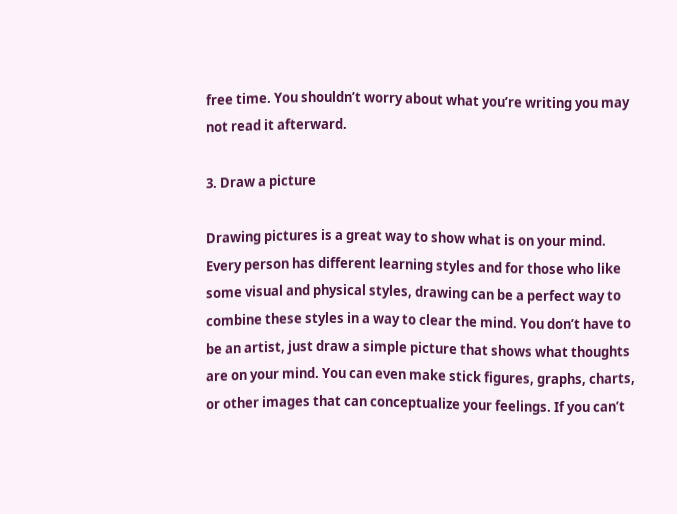free time. You shouldn’t worry about what you’re writing you may not read it afterward.

3. Draw a picture

Drawing pictures is a great way to show what is on your mind. Every person has different learning styles and for those who like some visual and physical styles, drawing can be a perfect way to combine these styles in a way to clear the mind. You don’t have to be an artist, just draw a simple picture that shows what thoughts are on your mind. You can even make stick figures, graphs, charts, or other images that can conceptualize your feelings. If you can’t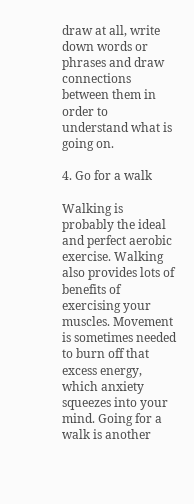draw at all, write down words or phrases and draw connections between them in order to understand what is going on.

4. Go for a walk

Walking is probably the ideal and perfect aerobic exercise. Walking also provides lots of benefits of exercising your muscles. Movement is sometimes needed to burn off that excess energy, which anxiety squeezes into your mind. Going for a walk is another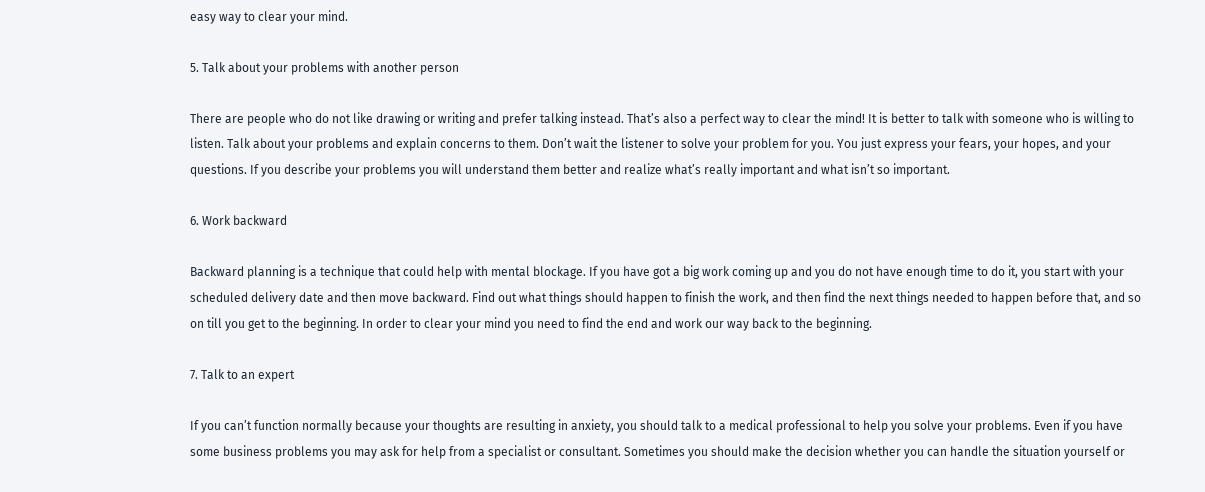easy way to clear your mind.

5. Talk about your problems with another person

There are people who do not like drawing or writing and prefer talking instead. That’s also a perfect way to clear the mind! It is better to talk with someone who is willing to listen. Talk about your problems and explain concerns to them. Don’t wait the listener to solve your problem for you. You just express your fears, your hopes, and your questions. If you describe your problems you will understand them better and realize what’s really important and what isn’t so important.

6. Work backward

Backward planning is a technique that could help with mental blockage. If you have got a big work coming up and you do not have enough time to do it, you start with your scheduled delivery date and then move backward. Find out what things should happen to finish the work, and then find the next things needed to happen before that, and so on till you get to the beginning. In order to clear your mind you need to find the end and work our way back to the beginning.

7. Talk to an expert

If you can’t function normally because your thoughts are resulting in anxiety, you should talk to a medical professional to help you solve your problems. Even if you have some business problems you may ask for help from a specialist or consultant. Sometimes you should make the decision whether you can handle the situation yourself or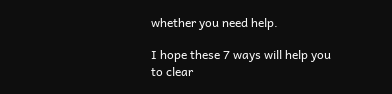whether you need help.

I hope these 7 ways will help you to clear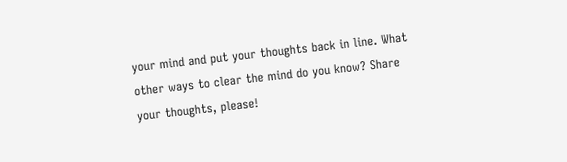your mind and put your thoughts back in line. What other ways to clear the mind do you know? Share your thoughts, please!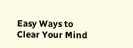Easy Ways to Clear Your Mind